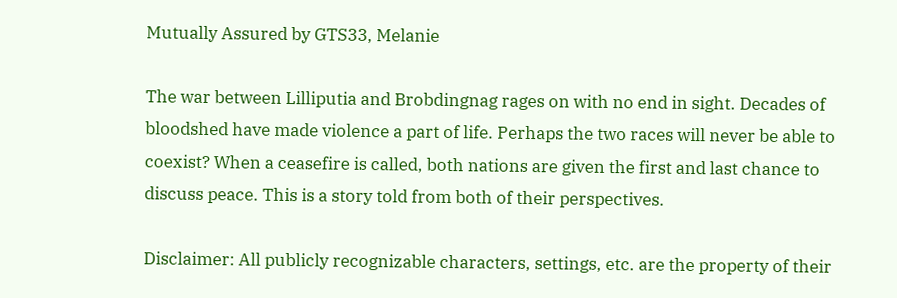Mutually Assured by GTS33, Melanie

The war between Lilliputia and Brobdingnag rages on with no end in sight. Decades of bloodshed have made violence a part of life. Perhaps the two races will never be able to coexist? When a ceasefire is called, both nations are given the first and last chance to discuss peace. This is a story told from both of their perspectives.

Disclaimer: All publicly recognizable characters, settings, etc. are the property of their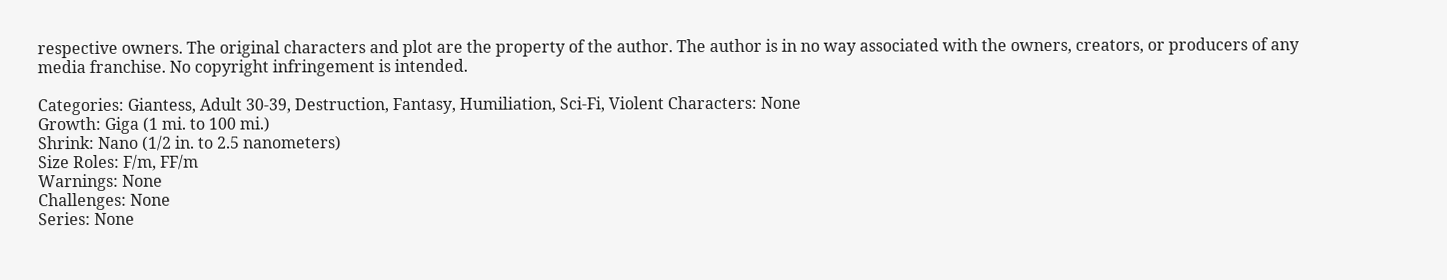respective owners. The original characters and plot are the property of the author. The author is in no way associated with the owners, creators, or producers of any media franchise. No copyright infringement is intended.

Categories: Giantess, Adult 30-39, Destruction, Fantasy, Humiliation, Sci-Fi, Violent Characters: None
Growth: Giga (1 mi. to 100 mi.)
Shrink: Nano (1/2 in. to 2.5 nanometers)
Size Roles: F/m, FF/m
Warnings: None
Challenges: None
Series: None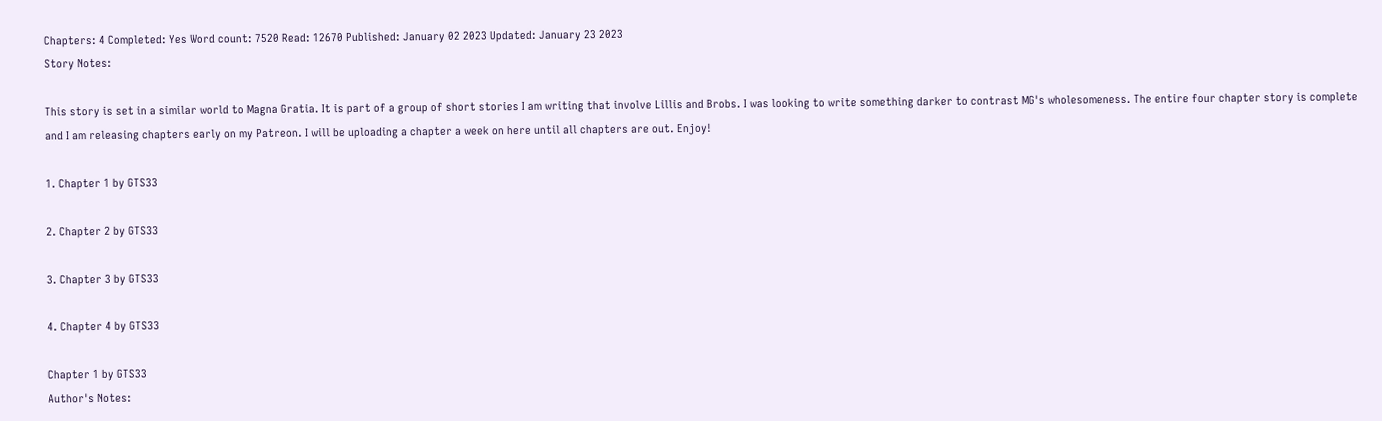Chapters: 4 Completed: Yes Word count: 7520 Read: 12670 Published: January 02 2023 Updated: January 23 2023
Story Notes:

This story is set in a similar world to Magna Gratia. It is part of a group of short stories I am writing that involve Lillis and Brobs. I was looking to write something darker to contrast MG's wholesomeness. The entire four chapter story is complete and I am releasing chapters early on my Patreon. I will be uploading a chapter a week on here until all chapters are out. Enjoy!

1. Chapter 1 by GTS33

2. Chapter 2 by GTS33

3. Chapter 3 by GTS33

4. Chapter 4 by GTS33

Chapter 1 by GTS33
Author's Notes: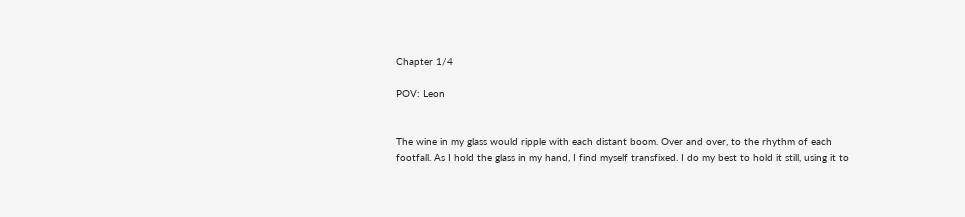Chapter 1/4

POV: Leon


The wine in my glass would ripple with each distant boom. Over and over, to the rhythm of each footfall. As I hold the glass in my hand, I find myself transfixed. I do my best to hold it still, using it to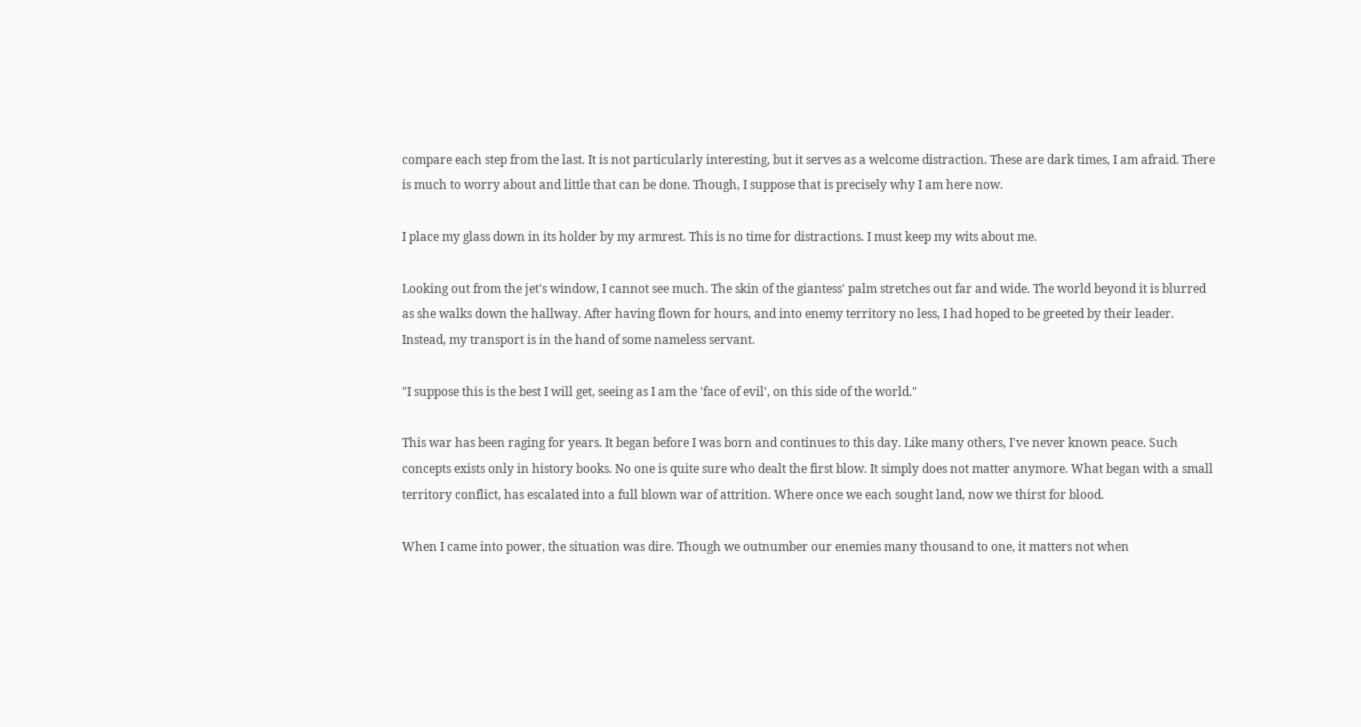compare each step from the last. It is not particularly interesting, but it serves as a welcome distraction. These are dark times, I am afraid. There is much to worry about and little that can be done. Though, I suppose that is precisely why I am here now.

I place my glass down in its holder by my armrest. This is no time for distractions. I must keep my wits about me.

Looking out from the jet's window, I cannot see much. The skin of the giantess' palm stretches out far and wide. The world beyond it is blurred as she walks down the hallway. After having flown for hours, and into enemy territory no less, I had hoped to be greeted by their leader. Instead, my transport is in the hand of some nameless servant.

"I suppose this is the best I will get, seeing as I am the 'face of evil', on this side of the world."

This war has been raging for years. It began before I was born and continues to this day. Like many others, I've never known peace. Such concepts exists only in history books. No one is quite sure who dealt the first blow. It simply does not matter anymore. What began with a small territory conflict, has escalated into a full blown war of attrition. Where once we each sought land, now we thirst for blood.

When I came into power, the situation was dire. Though we outnumber our enemies many thousand to one, it matters not when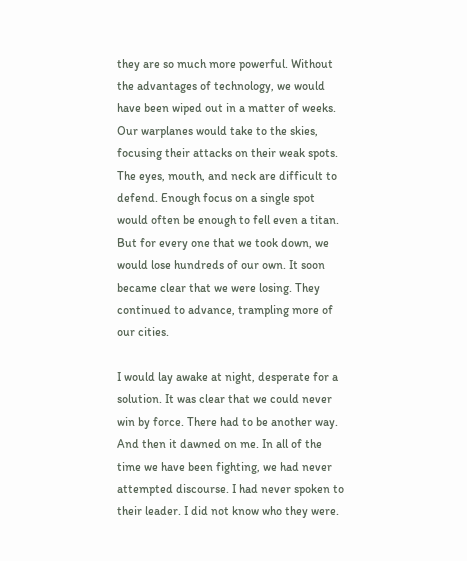they are so much more powerful. Without the advantages of technology, we would have been wiped out in a matter of weeks. Our warplanes would take to the skies, focusing their attacks on their weak spots. The eyes, mouth, and neck are difficult to defend. Enough focus on a single spot would often be enough to fell even a titan. But for every one that we took down, we would lose hundreds of our own. It soon became clear that we were losing. They continued to advance, trampling more of our cities.

I would lay awake at night, desperate for a solution. It was clear that we could never win by force. There had to be another way. And then it dawned on me. In all of the time we have been fighting, we had never attempted discourse. I had never spoken to their leader. I did not know who they were.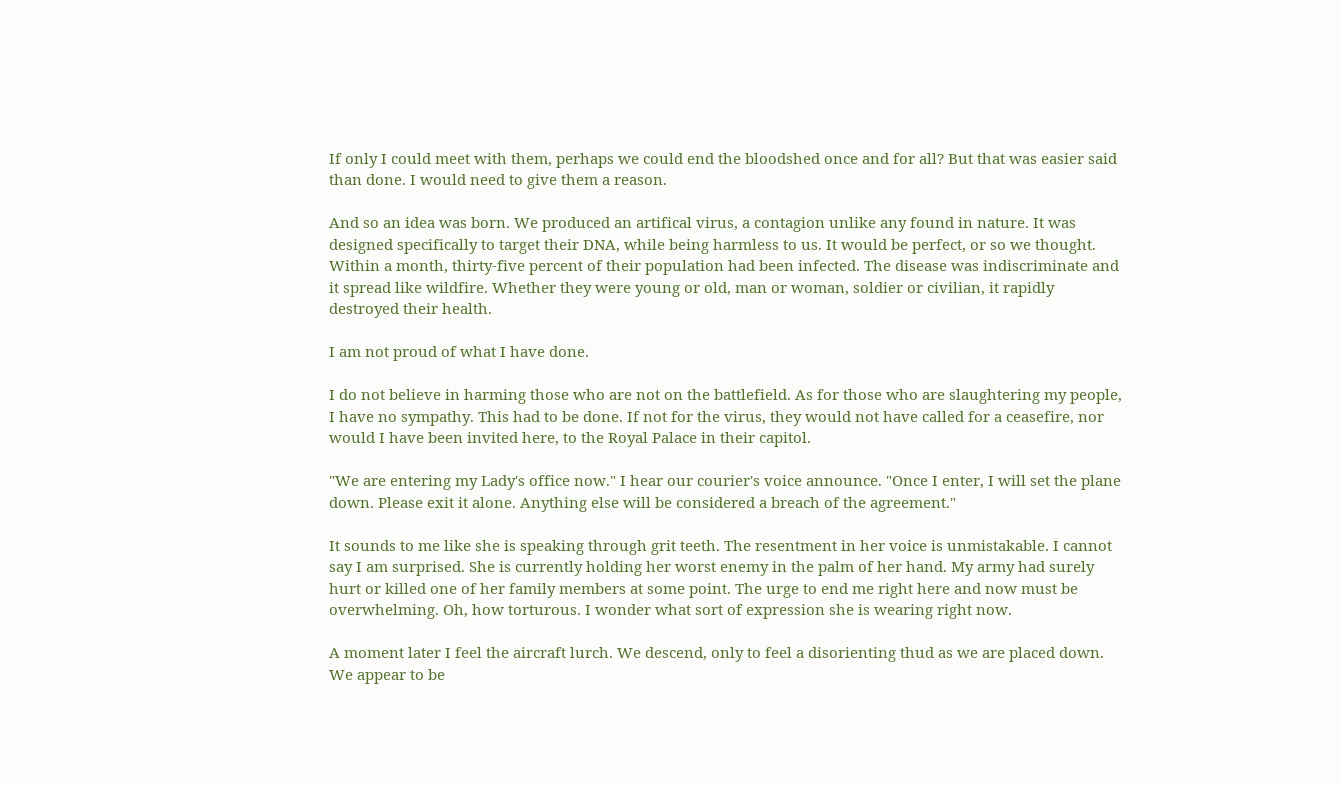If only I could meet with them, perhaps we could end the bloodshed once and for all? But that was easier said than done. I would need to give them a reason.

And so an idea was born. We produced an artifical virus, a contagion unlike any found in nature. It was designed specifically to target their DNA, while being harmless to us. It would be perfect, or so we thought. Within a month, thirty-five percent of their population had been infected. The disease was indiscriminate and it spread like wildfire. Whether they were young or old, man or woman, soldier or civilian, it rapidly destroyed their health.

I am not proud of what I have done.

I do not believe in harming those who are not on the battlefield. As for those who are slaughtering my people, I have no sympathy. This had to be done. If not for the virus, they would not have called for a ceasefire, nor would I have been invited here, to the Royal Palace in their capitol.

"We are entering my Lady's office now." I hear our courier's voice announce. "Once I enter, I will set the plane down. Please exit it alone. Anything else will be considered a breach of the agreement."

It sounds to me like she is speaking through grit teeth. The resentment in her voice is unmistakable. I cannot say I am surprised. She is currently holding her worst enemy in the palm of her hand. My army had surely hurt or killed one of her family members at some point. The urge to end me right here and now must be overwhelming. Oh, how torturous. I wonder what sort of expression she is wearing right now.

A moment later I feel the aircraft lurch. We descend, only to feel a disorienting thud as we are placed down. We appear to be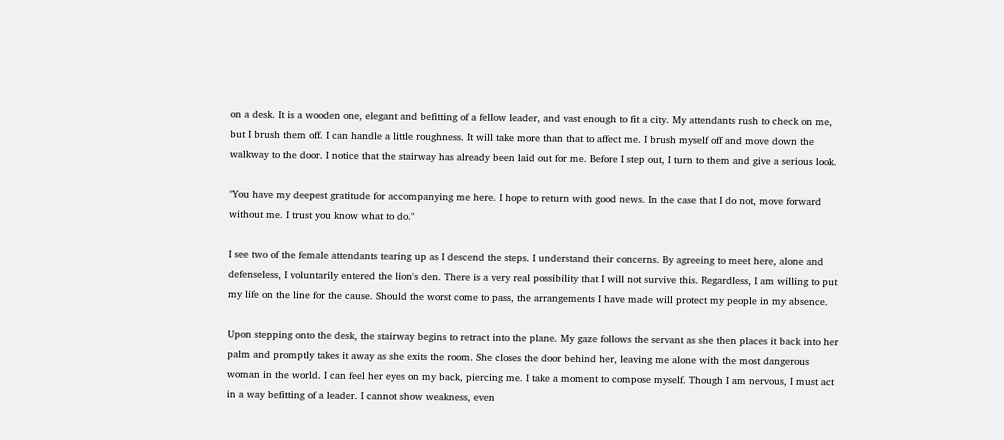on a desk. It is a wooden one, elegant and befitting of a fellow leader, and vast enough to fit a city. My attendants rush to check on me, but I brush them off. I can handle a little roughness. It will take more than that to affect me. I brush myself off and move down the walkway to the door. I notice that the stairway has already been laid out for me. Before I step out, I turn to them and give a serious look.

"You have my deepest gratitude for accompanying me here. I hope to return with good news. In the case that I do not, move forward without me. I trust you know what to do."

I see two of the female attendants tearing up as I descend the steps. I understand their concerns. By agreeing to meet here, alone and defenseless, I voluntarily entered the lion's den. There is a very real possibility that I will not survive this. Regardless, I am willing to put my life on the line for the cause. Should the worst come to pass, the arrangements I have made will protect my people in my absence.

Upon stepping onto the desk, the stairway begins to retract into the plane. My gaze follows the servant as she then places it back into her palm and promptly takes it away as she exits the room. She closes the door behind her, leaving me alone with the most dangerous woman in the world. I can feel her eyes on my back, piercing me. I take a moment to compose myself. Though I am nervous, I must act in a way befitting of a leader. I cannot show weakness, even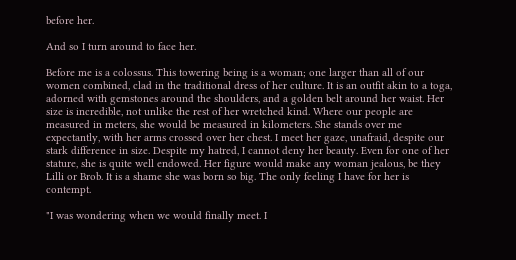before her.

And so I turn around to face her.

Before me is a colossus. This towering being is a woman; one larger than all of our women combined, clad in the traditional dress of her culture. It is an outfit akin to a toga, adorned with gemstones around the shoulders, and a golden belt around her waist. Her size is incredible, not unlike the rest of her wretched kind. Where our people are measured in meters, she would be measured in kilometers. She stands over me expectantly, with her arms crossed over her chest. I meet her gaze, unafraid, despite our stark difference in size. Despite my hatred, I cannot deny her beauty. Even for one of her stature, she is quite well endowed. Her figure would make any woman jealous, be they Lilli or Brob. It is a shame she was born so big. The only feeling I have for her is contempt.

"I was wondering when we would finally meet. I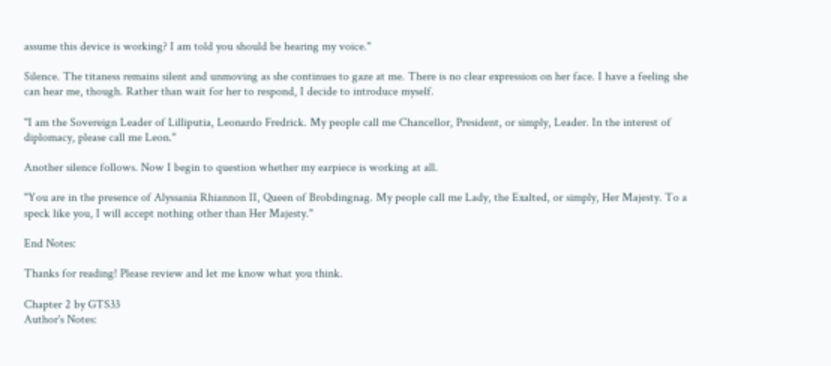assume this device is working? I am told you should be hearing my voice."

Silence. The titaness remains silent and unmoving as she continues to gaze at me. There is no clear expression on her face. I have a feeling she can hear me, though. Rather than wait for her to respond, I decide to introduce myself.

"I am the Sovereign Leader of Lilliputia, Leonardo Fredrick. My people call me Chancellor, President, or simply, Leader. In the interest of diplomacy, please call me Leon."

Another silence follows. Now I begin to question whether my earpiece is working at all.

"You are in the presence of Alyssania Rhiannon II, Queen of Brobdingnag. My people call me Lady, the Exalted, or simply, Her Majesty. To a speck like you, I will accept nothing other than Her Majesty."

End Notes:

Thanks for reading! Please review and let me know what you think.

Chapter 2 by GTS33
Author's Notes: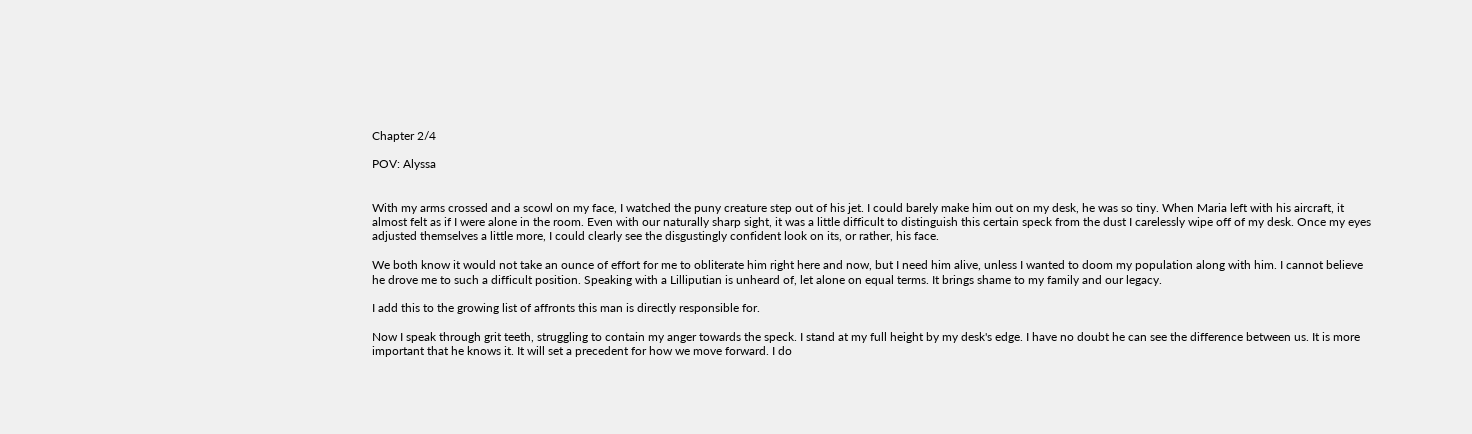Chapter 2/4

POV: Alyssa


With my arms crossed and a scowl on my face, I watched the puny creature step out of his jet. I could barely make him out on my desk, he was so tiny. When Maria left with his aircraft, it almost felt as if I were alone in the room. Even with our naturally sharp sight, it was a little difficult to distinguish this certain speck from the dust I carelessly wipe off of my desk. Once my eyes adjusted themselves a little more, I could clearly see the disgustingly confident look on its, or rather, his face.

We both know it would not take an ounce of effort for me to obliterate him right here and now, but I need him alive, unless I wanted to doom my population along with him. I cannot believe he drove me to such a difficult position. Speaking with a Lilliputian is unheard of, let alone on equal terms. It brings shame to my family and our legacy.

I add this to the growing list of affronts this man is directly responsible for.

Now I speak through grit teeth, struggling to contain my anger towards the speck. I stand at my full height by my desk's edge. I have no doubt he can see the difference between us. It is more important that he knows it. It will set a precedent for how we move forward. I do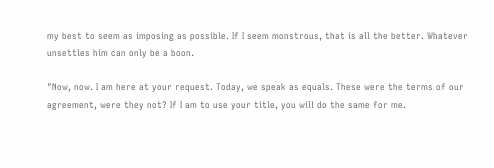my best to seem as imposing as possible. If I seem monstrous, that is all the better. Whatever unsettles him can only be a boon.

"Now, now. I am here at your request. Today, we speak as equals. These were the terms of our agreement, were they not? If I am to use your title, you will do the same for me.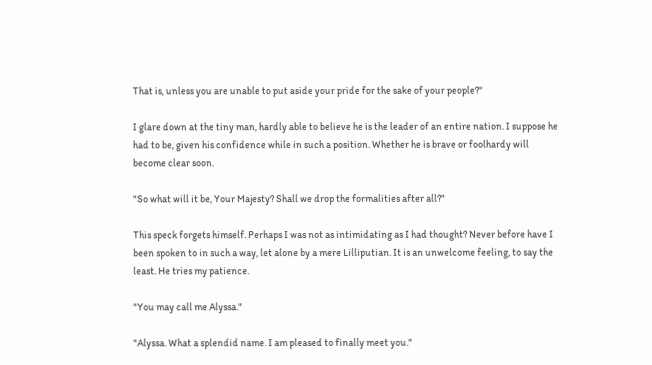That is, unless you are unable to put aside your pride for the sake of your people?"

I glare down at the tiny man, hardly able to believe he is the leader of an entire nation. I suppose he had to be, given his confidence while in such a position. Whether he is brave or foolhardy will become clear soon.

"So what will it be, Your Majesty? Shall we drop the formalities after all?"

This speck forgets himself. Perhaps I was not as intimidating as I had thought? Never before have I been spoken to in such a way, let alone by a mere Lilliputian. It is an unwelcome feeling, to say the least. He tries my patience.

"You may call me Alyssa."

"Alyssa. What a splendid name. I am pleased to finally meet you."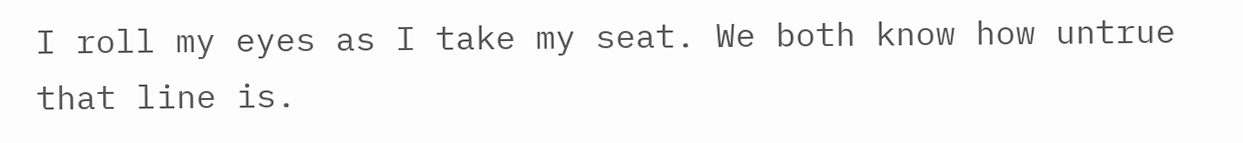I roll my eyes as I take my seat. We both know how untrue that line is.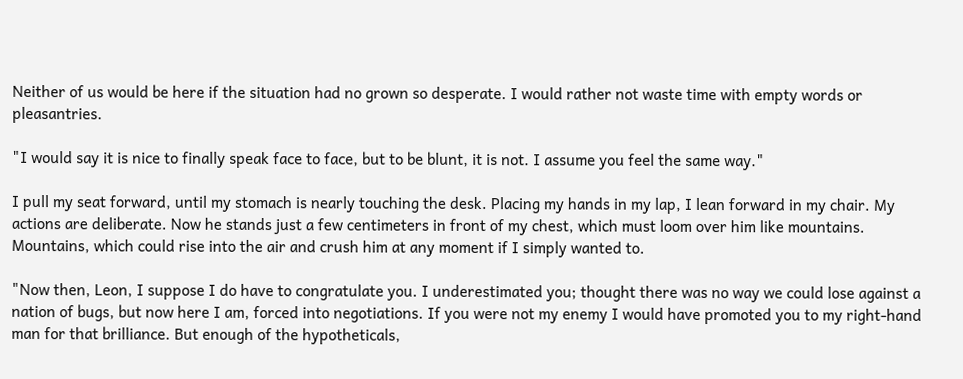Neither of us would be here if the situation had no grown so desperate. I would rather not waste time with empty words or pleasantries.

"I would say it is nice to finally speak face to face, but to be blunt, it is not. I assume you feel the same way."

I pull my seat forward, until my stomach is nearly touching the desk. Placing my hands in my lap, I lean forward in my chair. My actions are deliberate. Now he stands just a few centimeters in front of my chest, which must loom over him like mountains. Mountains, which could rise into the air and crush him at any moment if I simply wanted to.

"Now then, Leon, I suppose I do have to congratulate you. I underestimated you; thought there was no way we could lose against a nation of bugs, but now here I am, forced into negotiations. If you were not my enemy I would have promoted you to my right-hand man for that brilliance. But enough of the hypotheticals,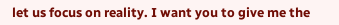let us focus on reality. I want you to give me the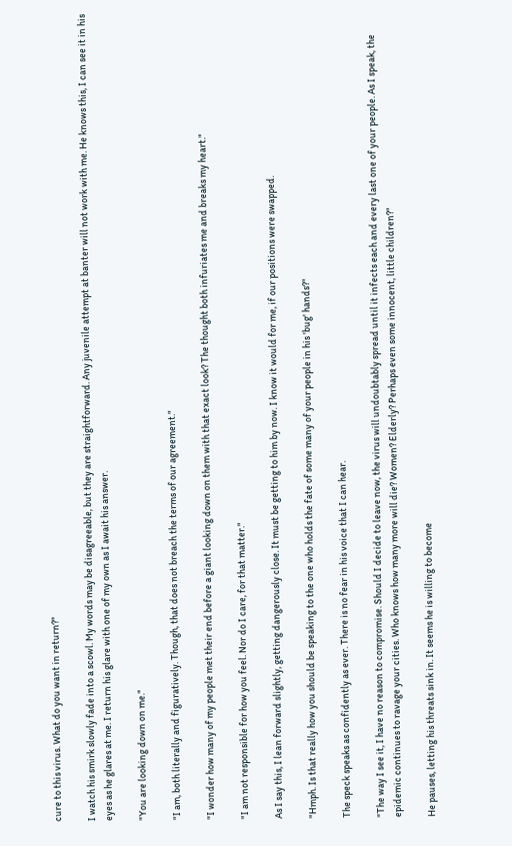cure to this virus. What do you want in return?"

I watch his smirk slowly fade into a scowl. My words may be disagreeable, but they are straightforward. Any juvenile attempt at banter will not work with me. He knows this, I can see it in his eyes as he glares at me. I return his glare with one of my own as I await his answer.

"You are looking down on me."

"I am, both literally and figuratively. Though, that does not breach the terms of our agreement."

"I wonder how many of my people met their end before a giant looking down on them with that exact look? The thought both infuriates me and breaks my heart."

"I am not responsible for how you feel. Nor do I care, for that matter."

As I say this, I lean forward slightly, getting dangerously close. It must be getting to him by now. I know it would for me, if our positions were swapped.

"Hmph. Is that really how you should be speaking to the one who holds the fate of some many of your people in his 'bug' hands?"

The speck speaks as confidently as ever. There is no fear in his voice that I can hear.

"The way I see it, I have no reason to compromise. Should I decide to leave now, the virus will undoubtably spread until it infects each and every last one of your people. As I speak, the epidemic continues to ravage your cities. Who knows how many more will die? Women? Elderly? Perhaps even some innocent, little children?"

He pauses, letting his threats sink in. It seems he is willing to become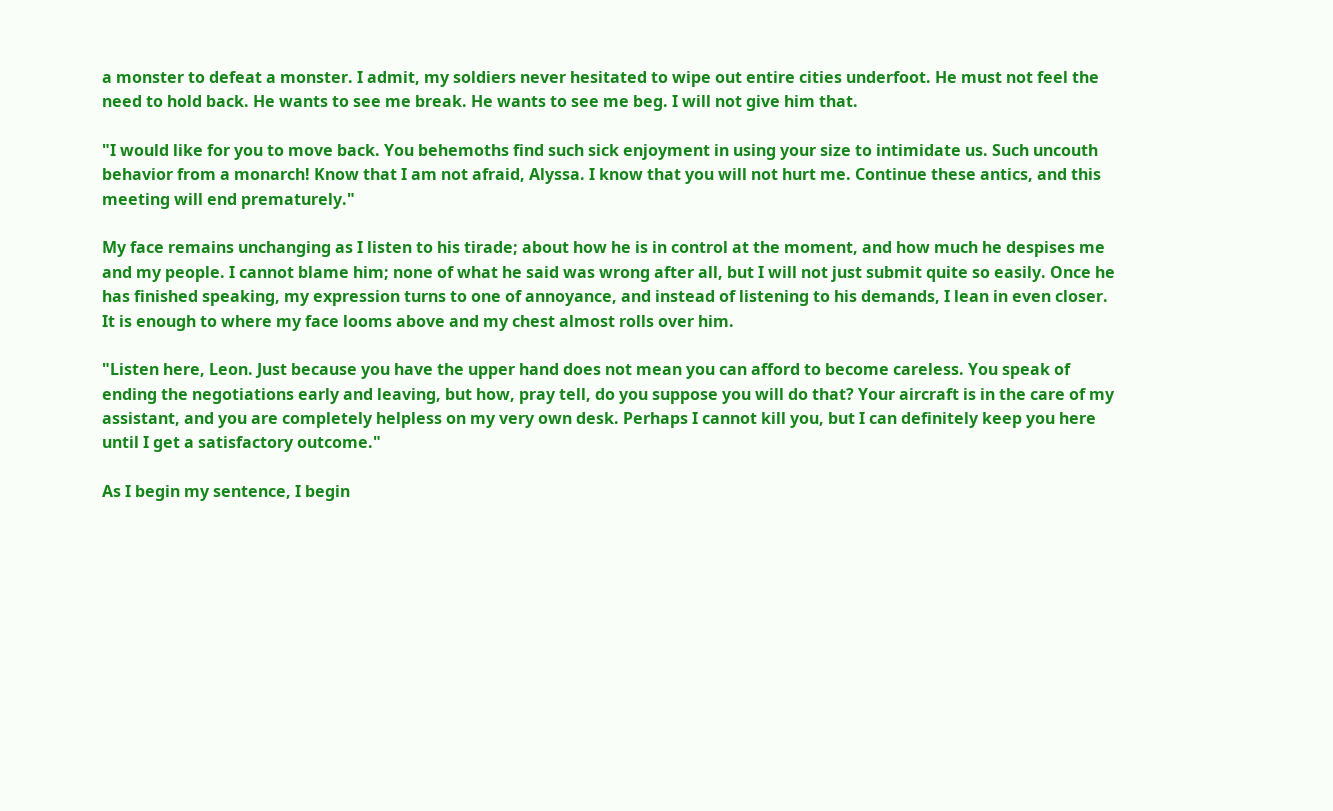a monster to defeat a monster. I admit, my soldiers never hesitated to wipe out entire cities underfoot. He must not feel the need to hold back. He wants to see me break. He wants to see me beg. I will not give him that.

"I would like for you to move back. You behemoths find such sick enjoyment in using your size to intimidate us. Such uncouth behavior from a monarch! Know that I am not afraid, Alyssa. I know that you will not hurt me. Continue these antics, and this meeting will end prematurely."

My face remains unchanging as I listen to his tirade; about how he is in control at the moment, and how much he despises me and my people. I cannot blame him; none of what he said was wrong after all, but I will not just submit quite so easily. Once he has finished speaking, my expression turns to one of annoyance, and instead of listening to his demands, I lean in even closer. It is enough to where my face looms above and my chest almost rolls over him.

"Listen here, Leon. Just because you have the upper hand does not mean you can afford to become careless. You speak of ending the negotiations early and leaving, but how, pray tell, do you suppose you will do that? Your aircraft is in the care of my assistant, and you are completely helpless on my very own desk. Perhaps I cannot kill you, but I can definitely keep you here until I get a satisfactory outcome."

As I begin my sentence, I begin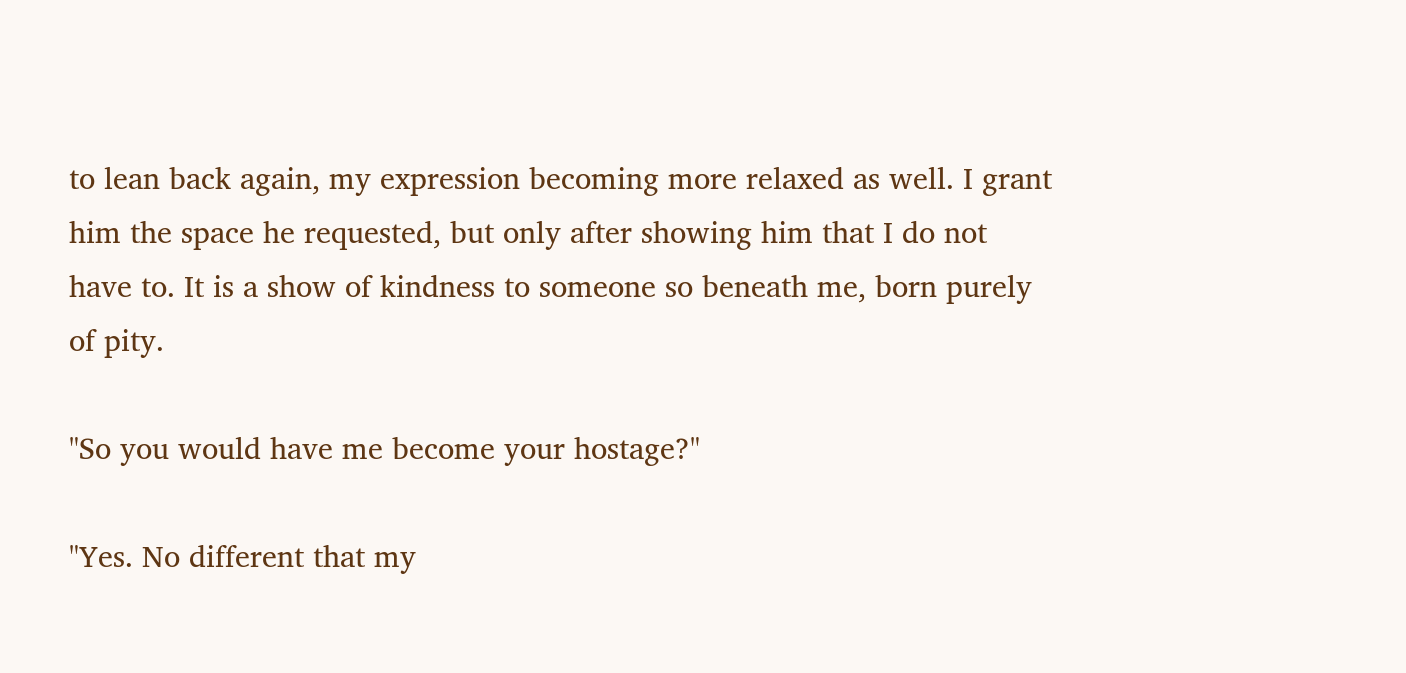to lean back again, my expression becoming more relaxed as well. I grant him the space he requested, but only after showing him that I do not have to. It is a show of kindness to someone so beneath me, born purely of pity.

"So you would have me become your hostage?"

"Yes. No different that my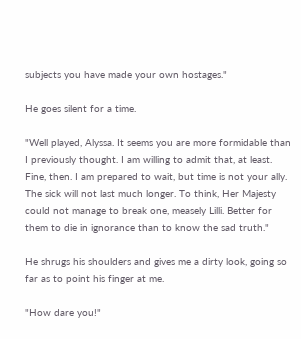subjects you have made your own hostages."

He goes silent for a time.

"Well played, Alyssa. It seems you are more formidable than I previously thought. I am willing to admit that, at least. Fine, then. I am prepared to wait, but time is not your ally. The sick will not last much longer. To think, Her Majesty could not manage to break one, measely Lilli. Better for them to die in ignorance than to know the sad truth."

He shrugs his shoulders and gives me a dirty look, going so far as to point his finger at me.

"How dare you!"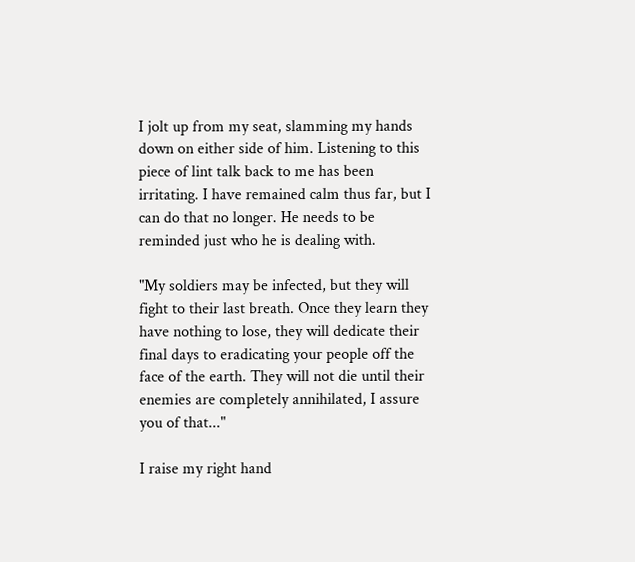I jolt up from my seat, slamming my hands down on either side of him. Listening to this piece of lint talk back to me has been irritating. I have remained calm thus far, but I can do that no longer. He needs to be reminded just who he is dealing with.

"My soldiers may be infected, but they will fight to their last breath. Once they learn they have nothing to lose, they will dedicate their final days to eradicating your people off the face of the earth. They will not die until their enemies are completely annihilated, I assure you of that..."

I raise my right hand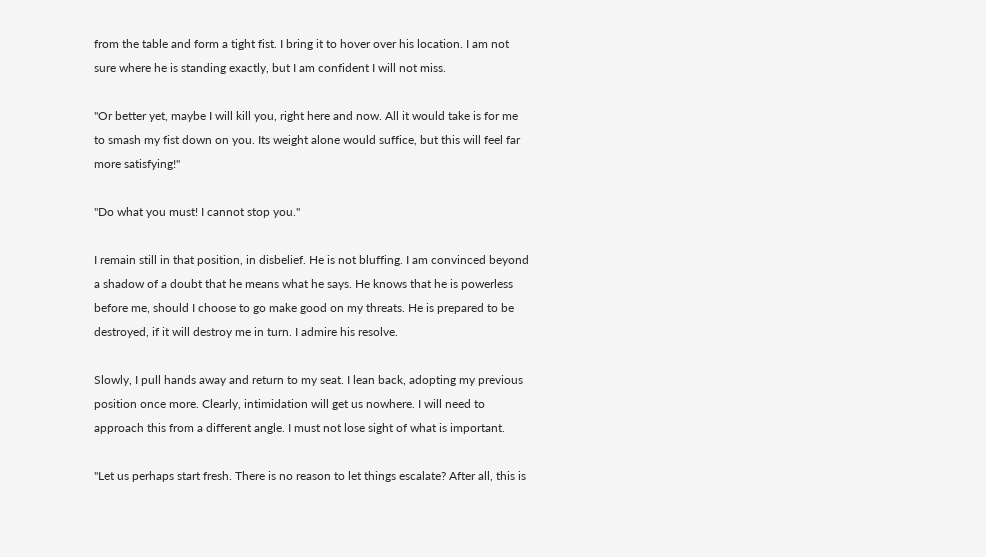from the table and form a tight fist. I bring it to hover over his location. I am not sure where he is standing exactly, but I am confident I will not miss.

"Or better yet, maybe I will kill you, right here and now. All it would take is for me to smash my fist down on you. Its weight alone would suffice, but this will feel far more satisfying!"

"Do what you must! I cannot stop you."

I remain still in that position, in disbelief. He is not bluffing. I am convinced beyond a shadow of a doubt that he means what he says. He knows that he is powerless before me, should I choose to go make good on my threats. He is prepared to be destroyed, if it will destroy me in turn. I admire his resolve.

Slowly, I pull hands away and return to my seat. I lean back, adopting my previous position once more. Clearly, intimidation will get us nowhere. I will need to approach this from a different angle. I must not lose sight of what is important.

"Let us perhaps start fresh. There is no reason to let things escalate? After all, this is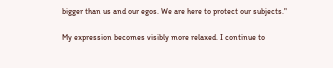bigger than us and our egos. We are here to protect our subjects."

My expression becomes visibly more relaxed. I continue to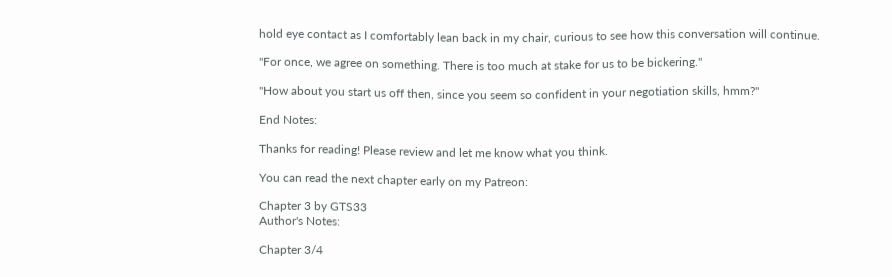hold eye contact as I comfortably lean back in my chair, curious to see how this conversation will continue.

"For once, we agree on something. There is too much at stake for us to be bickering."

"How about you start us off then, since you seem so confident in your negotiation skills, hmm?"

End Notes:

Thanks for reading! Please review and let me know what you think.

You can read the next chapter early on my Patreon:

Chapter 3 by GTS33
Author's Notes:

Chapter 3/4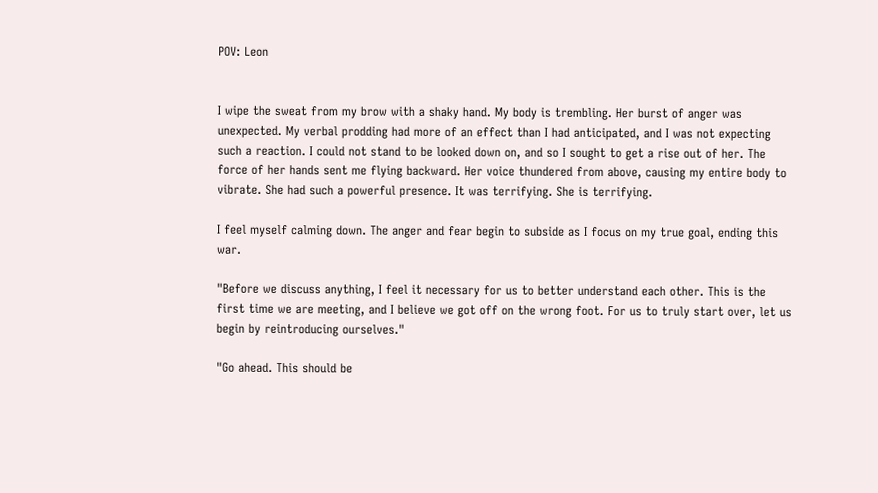POV: Leon


I wipe the sweat from my brow with a shaky hand. My body is trembling. Her burst of anger was unexpected. My verbal prodding had more of an effect than I had anticipated, and I was not expecting such a reaction. I could not stand to be looked down on, and so I sought to get a rise out of her. The force of her hands sent me flying backward. Her voice thundered from above, causing my entire body to vibrate. She had such a powerful presence. It was terrifying. She is terrifying.

I feel myself calming down. The anger and fear begin to subside as I focus on my true goal, ending this war.

"Before we discuss anything, I feel it necessary for us to better understand each other. This is the first time we are meeting, and I believe we got off on the wrong foot. For us to truly start over, let us begin by reintroducing ourselves."

"Go ahead. This should be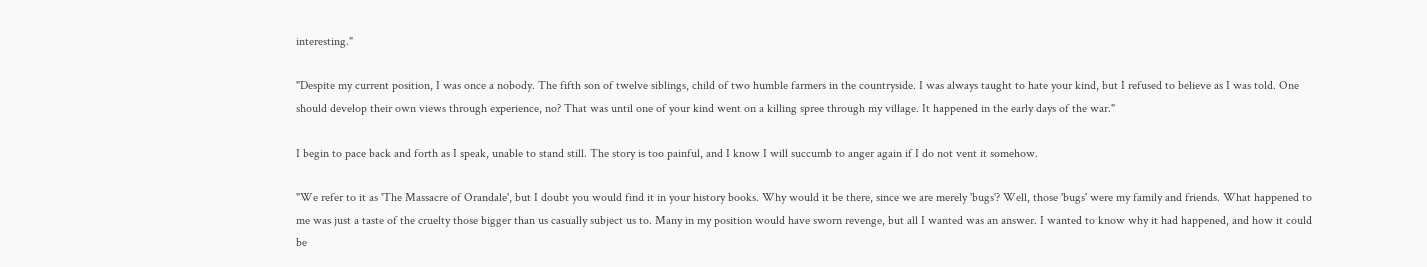interesting."

"Despite my current position, I was once a nobody. The fifth son of twelve siblings, child of two humble farmers in the countryside. I was always taught to hate your kind, but I refused to believe as I was told. One should develop their own views through experience, no? That was until one of your kind went on a killing spree through my village. It happened in the early days of the war."

I begin to pace back and forth as I speak, unable to stand still. The story is too painful, and I know I will succumb to anger again if I do not vent it somehow.

"We refer to it as 'The Massacre of Orandale', but I doubt you would find it in your history books. Why would it be there, since we are merely 'bugs'? Well, those 'bugs' were my family and friends. What happened to me was just a taste of the cruelty those bigger than us casually subject us to. Many in my position would have sworn revenge, but all I wanted was an answer. I wanted to know why it had happened, and how it could be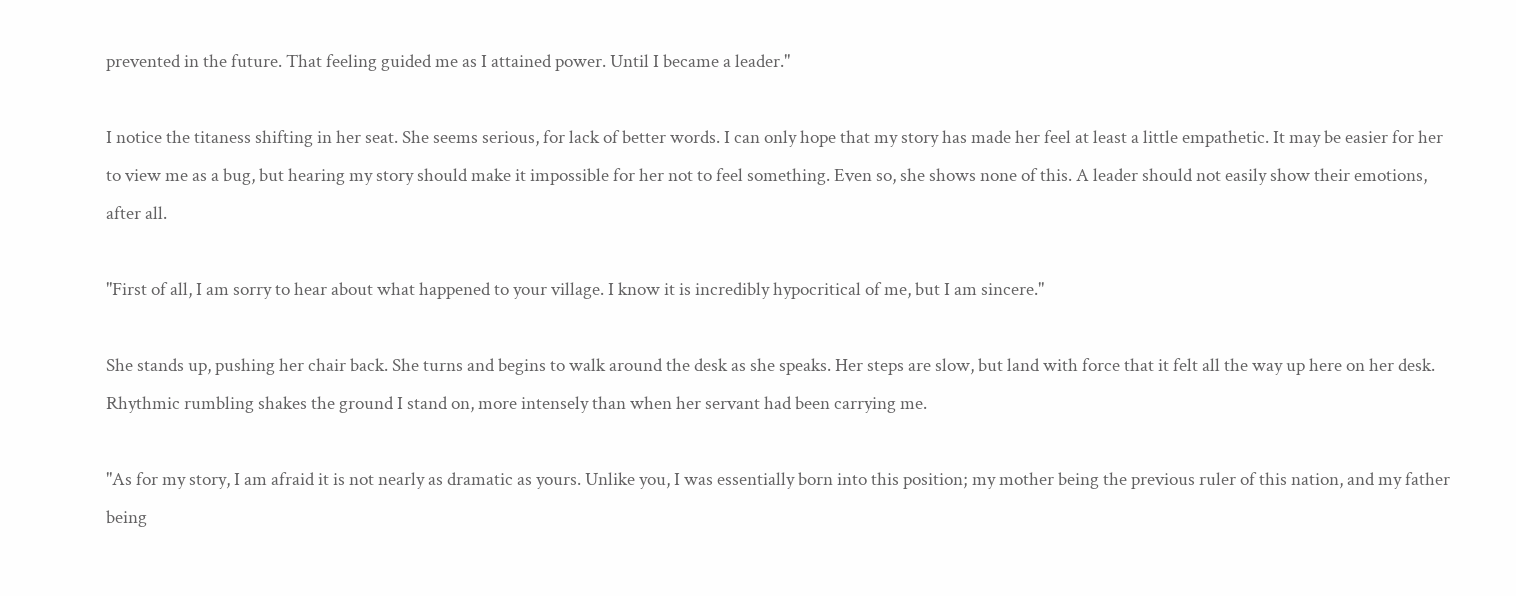prevented in the future. That feeling guided me as I attained power. Until I became a leader."

I notice the titaness shifting in her seat. She seems serious, for lack of better words. I can only hope that my story has made her feel at least a little empathetic. It may be easier for her to view me as a bug, but hearing my story should make it impossible for her not to feel something. Even so, she shows none of this. A leader should not easily show their emotions, after all.

"First of all, I am sorry to hear about what happened to your village. I know it is incredibly hypocritical of me, but I am sincere."

She stands up, pushing her chair back. She turns and begins to walk around the desk as she speaks. Her steps are slow, but land with force that it felt all the way up here on her desk. Rhythmic rumbling shakes the ground I stand on, more intensely than when her servant had been carrying me.

"As for my story, I am afraid it is not nearly as dramatic as yours. Unlike you, I was essentially born into this position; my mother being the previous ruler of this nation, and my father being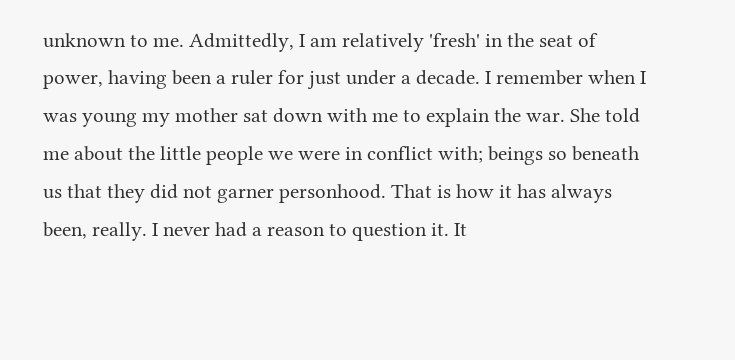unknown to me. Admittedly, I am relatively 'fresh' in the seat of power, having been a ruler for just under a decade. I remember when I was young my mother sat down with me to explain the war. She told me about the little people we were in conflict with; beings so beneath us that they did not garner personhood. That is how it has always been, really. I never had a reason to question it. It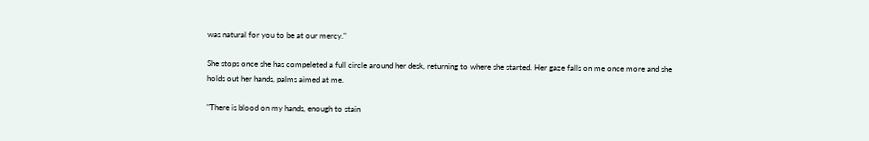was natural for you to be at our mercy."

She stops once she has compeleted a full circle around her desk, returning to where she started. Her gaze falls on me once more and she holds out her hands, palms aimed at me.

"There is blood on my hands, enough to stain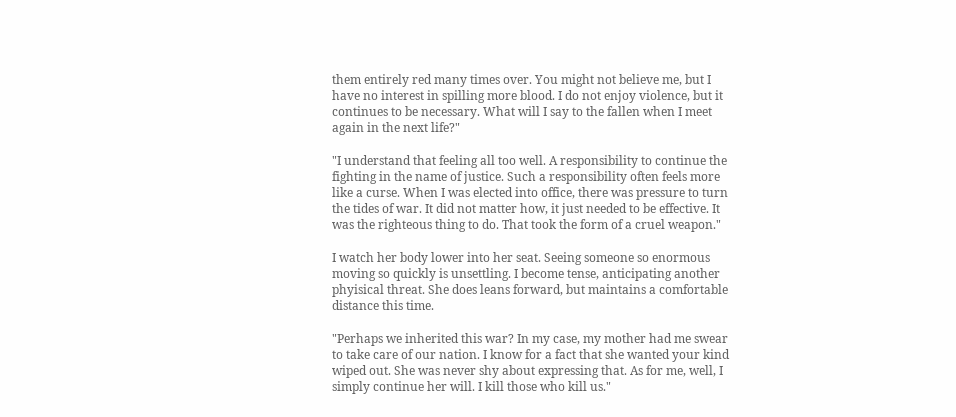them entirely red many times over. You might not believe me, but I have no interest in spilling more blood. I do not enjoy violence, but it continues to be necessary. What will I say to the fallen when I meet again in the next life?"

"I understand that feeling all too well. A responsibility to continue the fighting in the name of justice. Such a responsibility often feels more like a curse. When I was elected into office, there was pressure to turn the tides of war. It did not matter how, it just needed to be effective. It was the righteous thing to do. That took the form of a cruel weapon."

I watch her body lower into her seat. Seeing someone so enormous moving so quickly is unsettling. I become tense, anticipating another phyisical threat. She does leans forward, but maintains a comfortable distance this time.

"Perhaps we inherited this war? In my case, my mother had me swear to take care of our nation. I know for a fact that she wanted your kind wiped out. She was never shy about expressing that. As for me, well, I simply continue her will. I kill those who kill us."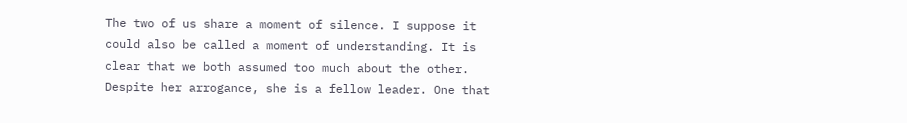The two of us share a moment of silence. I suppose it could also be called a moment of understanding. It is clear that we both assumed too much about the other. Despite her arrogance, she is a fellow leader. One that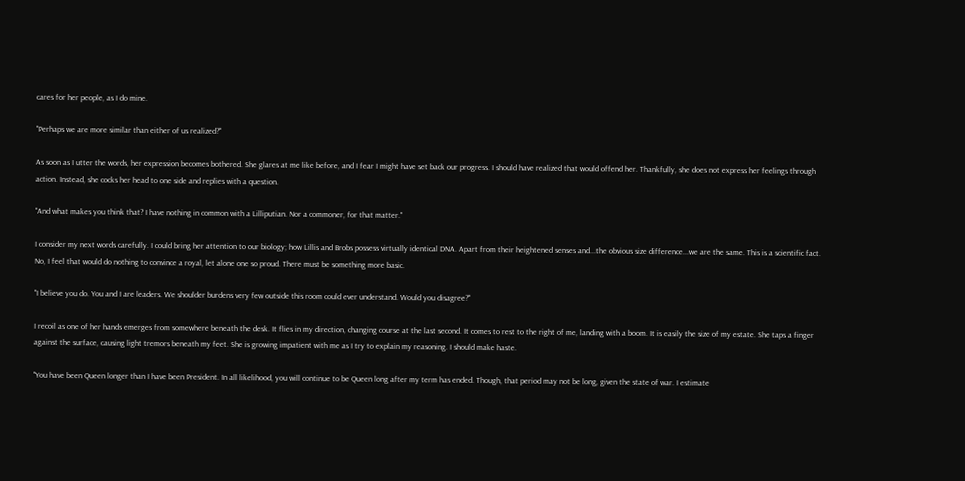cares for her people, as I do mine.

"Perhaps we are more similar than either of us realized?"

As soon as I utter the words, her expression becomes bothered. She glares at me like before, and I fear I might have set back our progress. I should have realized that would offend her. Thankfully, she does not express her feelings through action. Instead, she cocks her head to one side and replies with a question.

"And what makes you think that? I have nothing in common with a Lilliputian. Nor a commoner, for that matter."

I consider my next words carefully. I could bring her attention to our biology; how Lillis and Brobs possess virtually identical DNA. Apart from their heightened senses and...the obvious size difference...we are the same. This is a scientific fact. No, I feel that would do nothing to convince a royal, let alone one so proud. There must be something more basic.

"I believe you do. You and I are leaders. We shoulder burdens very few outside this room could ever understand. Would you disagree?"

I recoil as one of her hands emerges from somewhere beneath the desk. It flies in my direction, changing course at the last second. It comes to rest to the right of me, landing with a boom. It is easily the size of my estate. She taps a finger against the surface, causing light tremors beneath my feet. She is growing impatient with me as I try to explain my reasoning. I should make haste.

"You have been Queen longer than I have been President. In all likelihood, you will continue to be Queen long after my term has ended. Though, that period may not be long, given the state of war. I estimate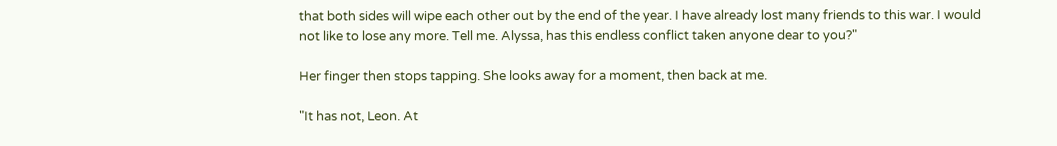that both sides will wipe each other out by the end of the year. I have already lost many friends to this war. I would not like to lose any more. Tell me. Alyssa, has this endless conflict taken anyone dear to you?"

Her finger then stops tapping. She looks away for a moment, then back at me.

"It has not, Leon. At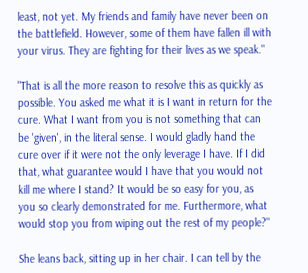least, not yet. My friends and family have never been on the battlefield. However, some of them have fallen ill with your virus. They are fighting for their lives as we speak."

"That is all the more reason to resolve this as quickly as possible. You asked me what it is I want in return for the cure. What I want from you is not something that can be 'given', in the literal sense. I would gladly hand the cure over if it were not the only leverage I have. If I did that, what guarantee would I have that you would not kill me where I stand? It would be so easy for you, as you so clearly demonstrated for me. Furthermore, what would stop you from wiping out the rest of my people?"

She leans back, sitting up in her chair. I can tell by the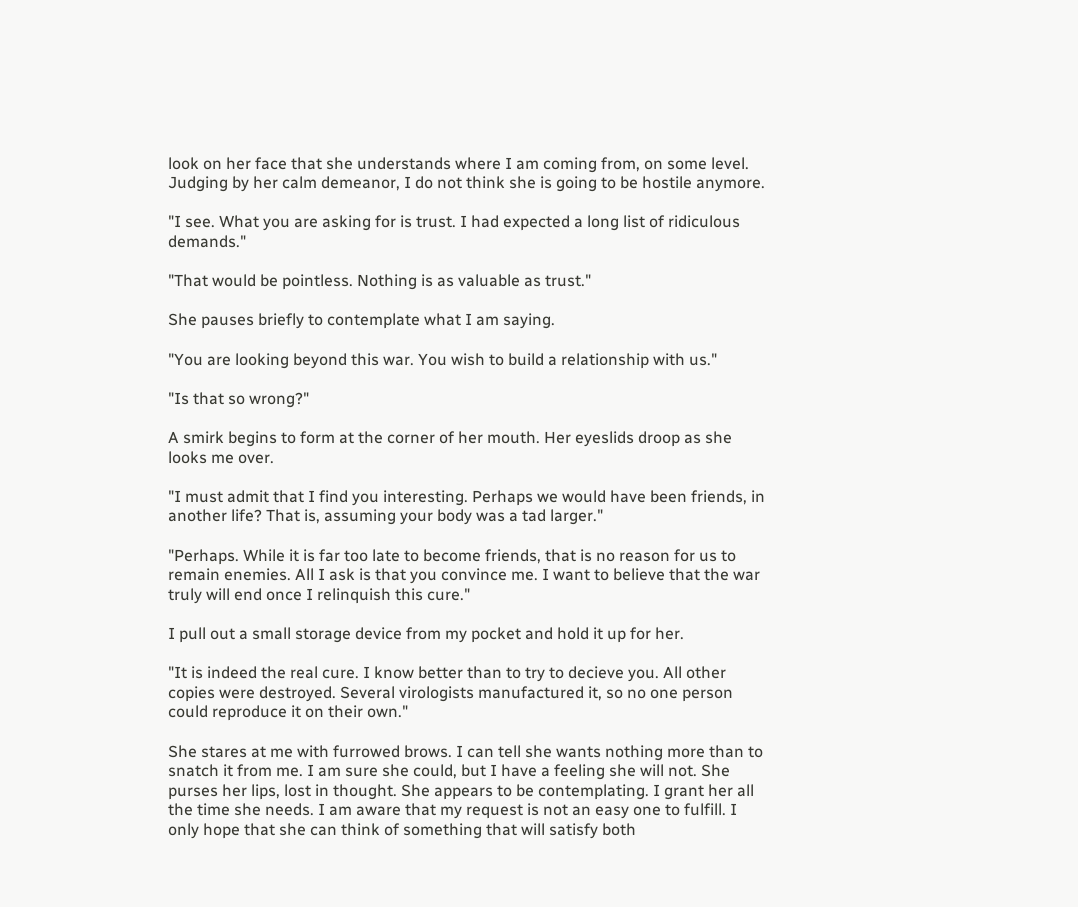look on her face that she understands where I am coming from, on some level. Judging by her calm demeanor, I do not think she is going to be hostile anymore.

"I see. What you are asking for is trust. I had expected a long list of ridiculous demands."

"That would be pointless. Nothing is as valuable as trust."

She pauses briefly to contemplate what I am saying.

"You are looking beyond this war. You wish to build a relationship with us."

"Is that so wrong?"

A smirk begins to form at the corner of her mouth. Her eyeslids droop as she looks me over.

"I must admit that I find you interesting. Perhaps we would have been friends, in another life? That is, assuming your body was a tad larger."

"Perhaps. While it is far too late to become friends, that is no reason for us to remain enemies. All I ask is that you convince me. I want to believe that the war truly will end once I relinquish this cure."

I pull out a small storage device from my pocket and hold it up for her.

"It is indeed the real cure. I know better than to try to decieve you. All other copies were destroyed. Several virologists manufactured it, so no one person could reproduce it on their own."

She stares at me with furrowed brows. I can tell she wants nothing more than to snatch it from me. I am sure she could, but I have a feeling she will not. She purses her lips, lost in thought. She appears to be contemplating. I grant her all the time she needs. I am aware that my request is not an easy one to fulfill. I only hope that she can think of something that will satisfy both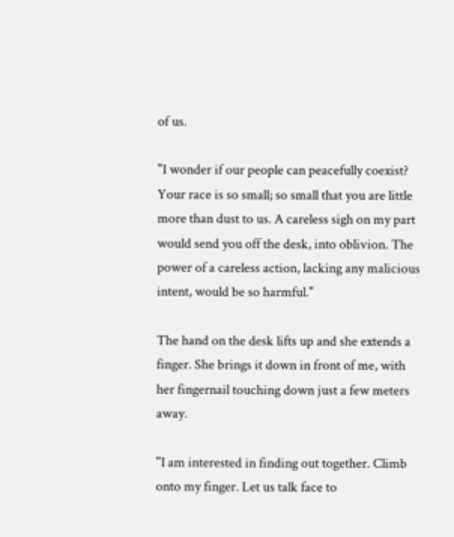of us.

"I wonder if our people can peacefully coexist? Your race is so small; so small that you are little more than dust to us. A careless sigh on my part would send you off the desk, into oblivion. The power of a careless action, lacking any malicious intent, would be so harmful."

The hand on the desk lifts up and she extends a finger. She brings it down in front of me, with her fingernail touching down just a few meters away.

"I am interested in finding out together. Climb onto my finger. Let us talk face to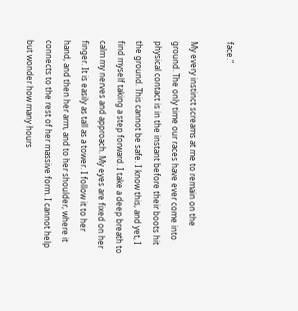face."

My every instinct screams at me to remain on the ground. The only time our races have ever come into physical contact is in the instant before their boots hit the ground. This cannot be safe. I know this, and yet, I find myself taking a step forward. I take a deep breath to calm my nerves and approach. My eyes are fixed on her finger. It is easily as tall as a tower. I follow it to her hand, and then her arm, and to her shoulder, where it connects to the rest of her massive form. I cannot help but wonder how many hours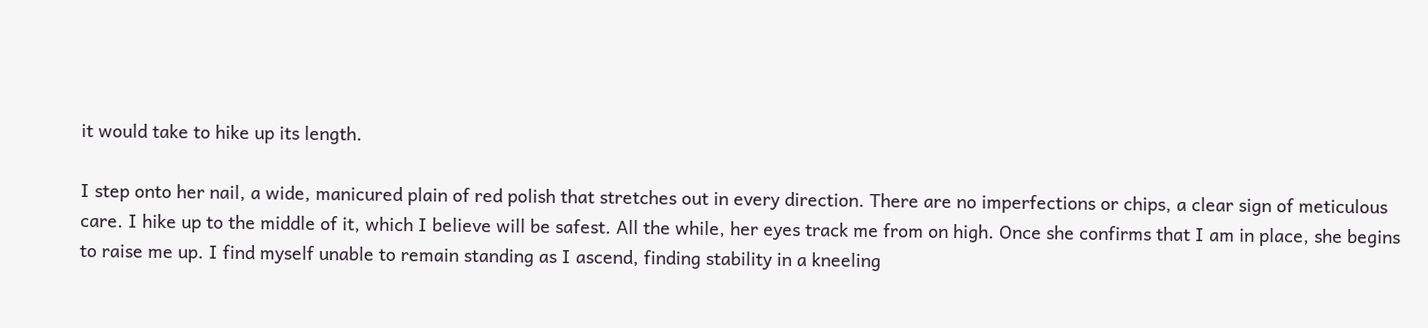it would take to hike up its length.

I step onto her nail, a wide, manicured plain of red polish that stretches out in every direction. There are no imperfections or chips, a clear sign of meticulous care. I hike up to the middle of it, which I believe will be safest. All the while, her eyes track me from on high. Once she confirms that I am in place, she begins to raise me up. I find myself unable to remain standing as I ascend, finding stability in a kneeling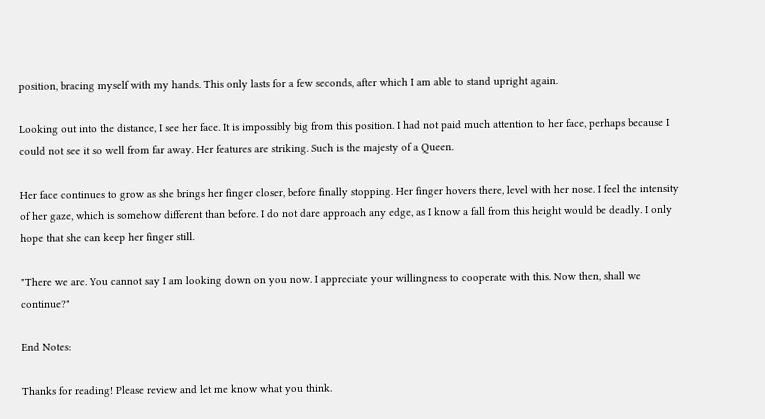position, bracing myself with my hands. This only lasts for a few seconds, after which I am able to stand upright again.

Looking out into the distance, I see her face. It is impossibly big from this position. I had not paid much attention to her face, perhaps because I could not see it so well from far away. Her features are striking. Such is the majesty of a Queen.

Her face continues to grow as she brings her finger closer, before finally stopping. Her finger hovers there, level with her nose. I feel the intensity of her gaze, which is somehow different than before. I do not dare approach any edge, as I know a fall from this height would be deadly. I only hope that she can keep her finger still.

"There we are. You cannot say I am looking down on you now. I appreciate your willingness to cooperate with this. Now then, shall we continue?"

End Notes:

Thanks for reading! Please review and let me know what you think.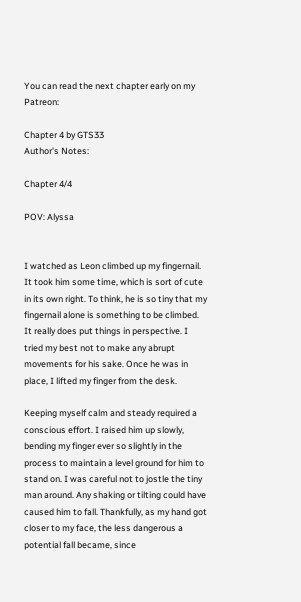You can read the next chapter early on my Patreon:

Chapter 4 by GTS33
Author's Notes:

Chapter 4/4

POV: Alyssa


I watched as Leon climbed up my fingernail. It took him some time, which is sort of cute in its own right. To think, he is so tiny that my fingernail alone is something to be climbed. It really does put things in perspective. I tried my best not to make any abrupt movements for his sake. Once he was in place, I lifted my finger from the desk.

Keeping myself calm and steady required a conscious effort. I raised him up slowly, bending my finger ever so slightly in the process to maintain a level ground for him to stand on. I was careful not to jostle the tiny man around. Any shaking or tilting could have caused him to fall. Thankfully, as my hand got closer to my face, the less dangerous a potential fall became, since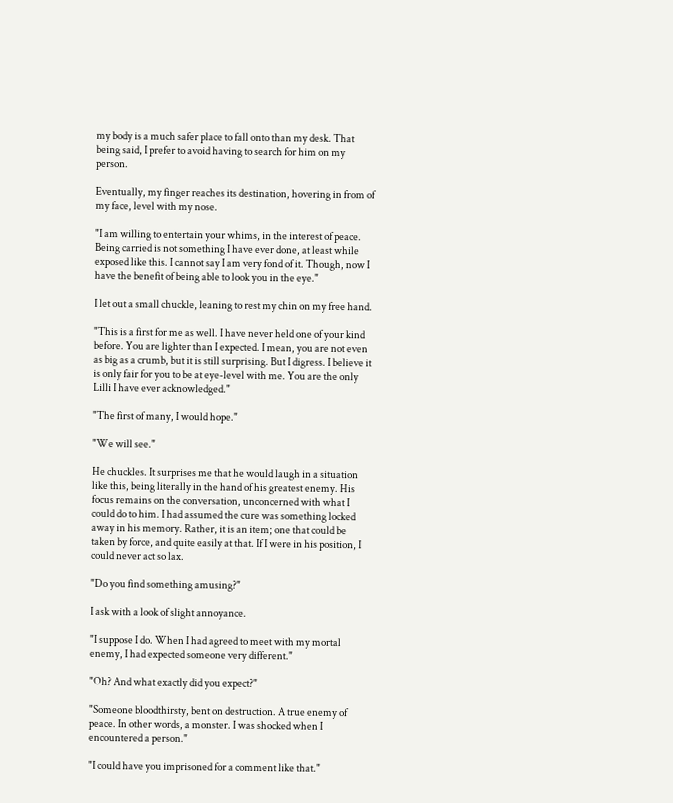my body is a much safer place to fall onto than my desk. That being said, I prefer to avoid having to search for him on my person.

Eventually, my finger reaches its destination, hovering in from of my face, level with my nose.

"I am willing to entertain your whims, in the interest of peace. Being carried is not something I have ever done, at least while exposed like this. I cannot say I am very fond of it. Though, now I have the benefit of being able to look you in the eye."

I let out a small chuckle, leaning to rest my chin on my free hand.

"This is a first for me as well. I have never held one of your kind before. You are lighter than I expected. I mean, you are not even as big as a crumb, but it is still surprising. But I digress. I believe it is only fair for you to be at eye-level with me. You are the only Lilli I have ever acknowledged."

"The first of many, I would hope."

"We will see."

He chuckles. It surprises me that he would laugh in a situation like this, being literally in the hand of his greatest enemy. His focus remains on the conversation, unconcerned with what I could do to him. I had assumed the cure was something locked away in his memory. Rather, it is an item; one that could be taken by force, and quite easily at that. If I were in his position, I could never act so lax.

"Do you find something amusing?"

I ask with a look of slight annoyance.

"I suppose I do. When I had agreed to meet with my mortal enemy, I had expected someone very different."

"Oh? And what exactly did you expect?"

"Someone bloodthirsty, bent on destruction. A true enemy of peace. In other words, a monster. I was shocked when I encountered a person."

"I could have you imprisoned for a comment like that."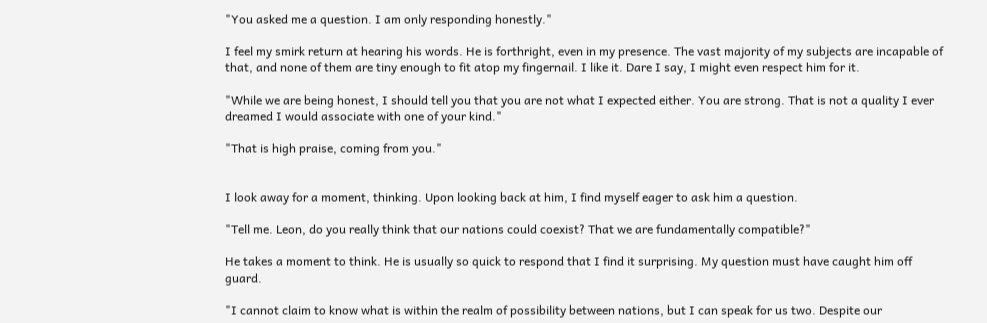"You asked me a question. I am only responding honestly."

I feel my smirk return at hearing his words. He is forthright, even in my presence. The vast majority of my subjects are incapable of that, and none of them are tiny enough to fit atop my fingernail. I like it. Dare I say, I might even respect him for it.

"While we are being honest, I should tell you that you are not what I expected either. You are strong. That is not a quality I ever dreamed I would associate with one of your kind."

"That is high praise, coming from you."


I look away for a moment, thinking. Upon looking back at him, I find myself eager to ask him a question.

"Tell me. Leon, do you really think that our nations could coexist? That we are fundamentally compatible?"

He takes a moment to think. He is usually so quick to respond that I find it surprising. My question must have caught him off guard.

"I cannot claim to know what is within the realm of possibility between nations, but I can speak for us two. Despite our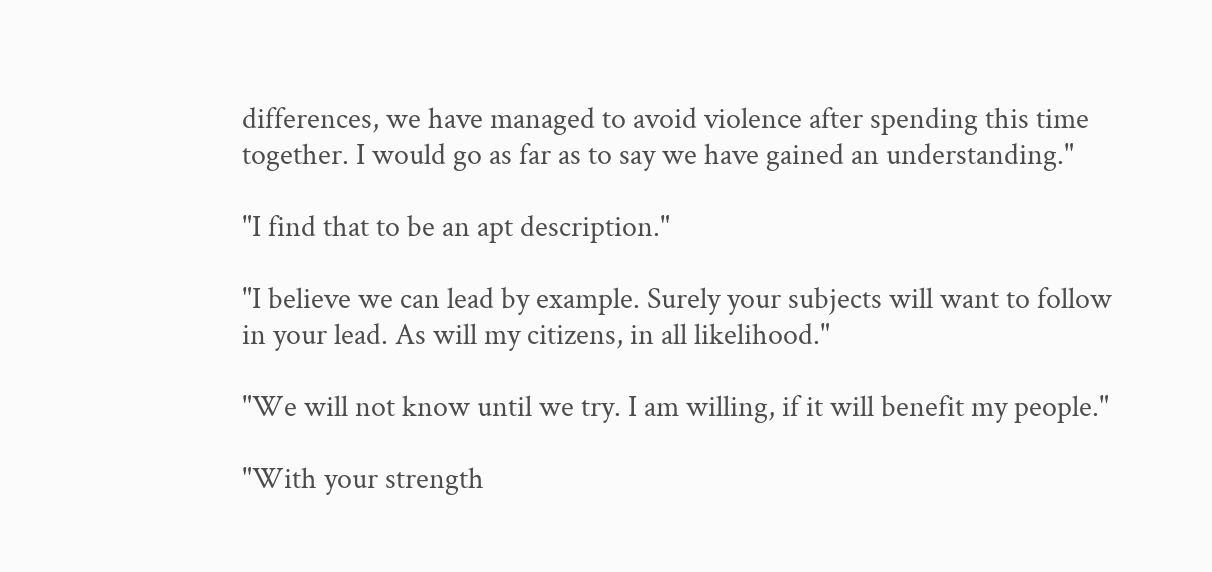differences, we have managed to avoid violence after spending this time together. I would go as far as to say we have gained an understanding."

"I find that to be an apt description."

"I believe we can lead by example. Surely your subjects will want to follow in your lead. As will my citizens, in all likelihood."

"We will not know until we try. I am willing, if it will benefit my people."

"With your strength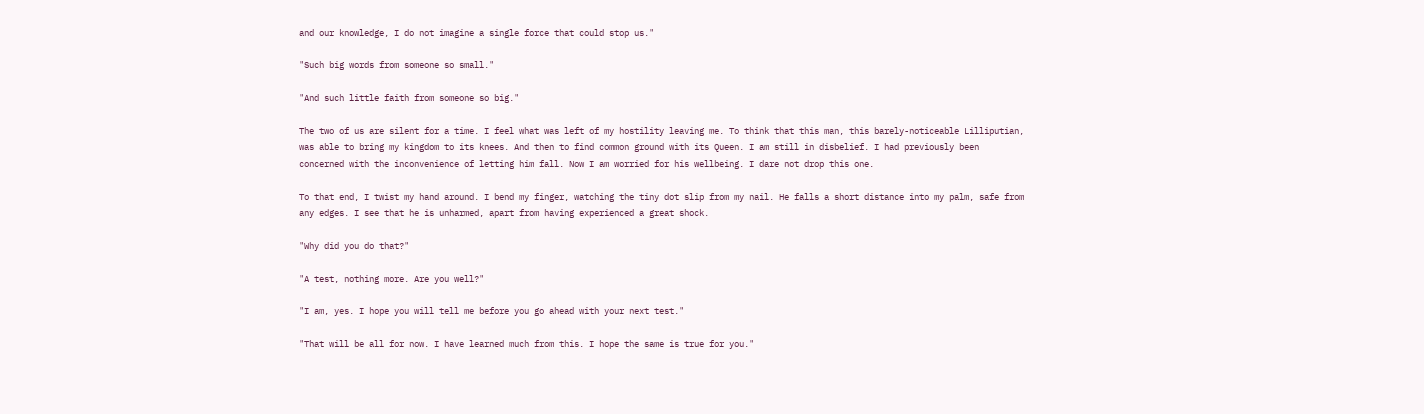and our knowledge, I do not imagine a single force that could stop us."

"Such big words from someone so small."

"And such little faith from someone so big."

The two of us are silent for a time. I feel what was left of my hostility leaving me. To think that this man, this barely-noticeable Lilliputian, was able to bring my kingdom to its knees. And then to find common ground with its Queen. I am still in disbelief. I had previously been concerned with the inconvenience of letting him fall. Now I am worried for his wellbeing. I dare not drop this one.

To that end, I twist my hand around. I bend my finger, watching the tiny dot slip from my nail. He falls a short distance into my palm, safe from any edges. I see that he is unharmed, apart from having experienced a great shock.

"Why did you do that?"

"A test, nothing more. Are you well?"

"I am, yes. I hope you will tell me before you go ahead with your next test."

"That will be all for now. I have learned much from this. I hope the same is true for you."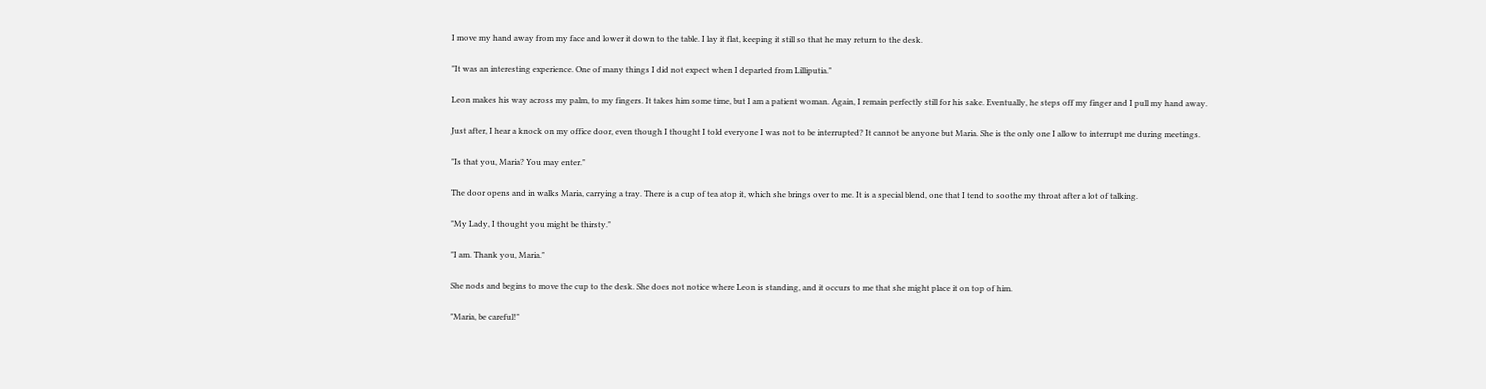I move my hand away from my face and lower it down to the table. I lay it flat, keeping it still so that he may return to the desk.

"It was an interesting experience. One of many things I did not expect when I departed from Lilliputia."

Leon makes his way across my palm, to my fingers. It takes him some time, but I am a patient woman. Again, I remain perfectly still for his sake. Eventually, he steps off my finger and I pull my hand away.

Just after, I hear a knock on my office door, even though I thought I told everyone I was not to be interrupted? It cannot be anyone but Maria. She is the only one I allow to interrupt me during meetings.

"Is that you, Maria? You may enter."

The door opens and in walks Maria, carrying a tray. There is a cup of tea atop it, which she brings over to me. It is a special blend, one that I tend to soothe my throat after a lot of talking.

"My Lady, I thought you might be thirsty."

"I am. Thank you, Maria."

She nods and begins to move the cup to the desk. She does not notice where Leon is standing, and it occurs to me that she might place it on top of him.

"Maria, be careful!"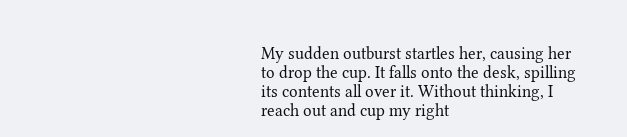My sudden outburst startles her, causing her to drop the cup. It falls onto the desk, spilling its contents all over it. Without thinking, I reach out and cup my right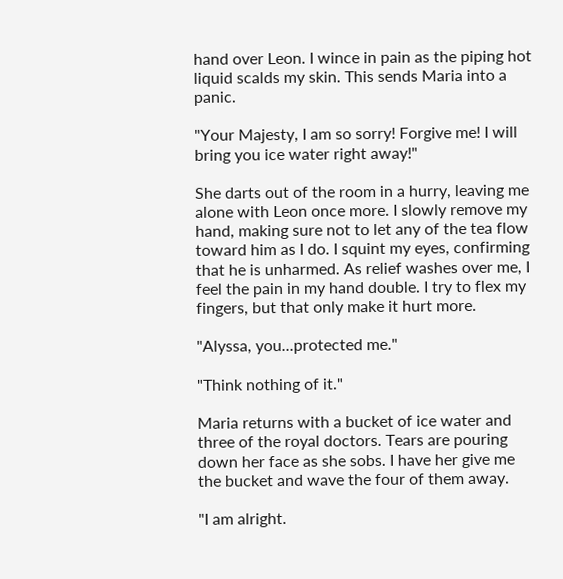hand over Leon. I wince in pain as the piping hot liquid scalds my skin. This sends Maria into a panic.

"Your Majesty, I am so sorry! Forgive me! I will bring you ice water right away!"

She darts out of the room in a hurry, leaving me alone with Leon once more. I slowly remove my hand, making sure not to let any of the tea flow toward him as I do. I squint my eyes, confirming that he is unharmed. As relief washes over me, I feel the pain in my hand double. I try to flex my fingers, but that only make it hurt more.

"Alyssa, you...protected me."

"Think nothing of it."

Maria returns with a bucket of ice water and three of the royal doctors. Tears are pouring down her face as she sobs. I have her give me the bucket and wave the four of them away.

"I am alright.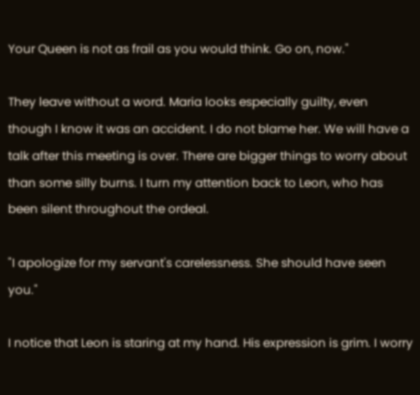Your Queen is not as frail as you would think. Go on, now."

They leave without a word. Maria looks especially guilty, even though I know it was an accident. I do not blame her. We will have a talk after this meeting is over. There are bigger things to worry about than some silly burns. I turn my attention back to Leon, who has been silent throughout the ordeal.

"I apologize for my servant's carelessness. She should have seen you."

I notice that Leon is staring at my hand. His expression is grim. I worry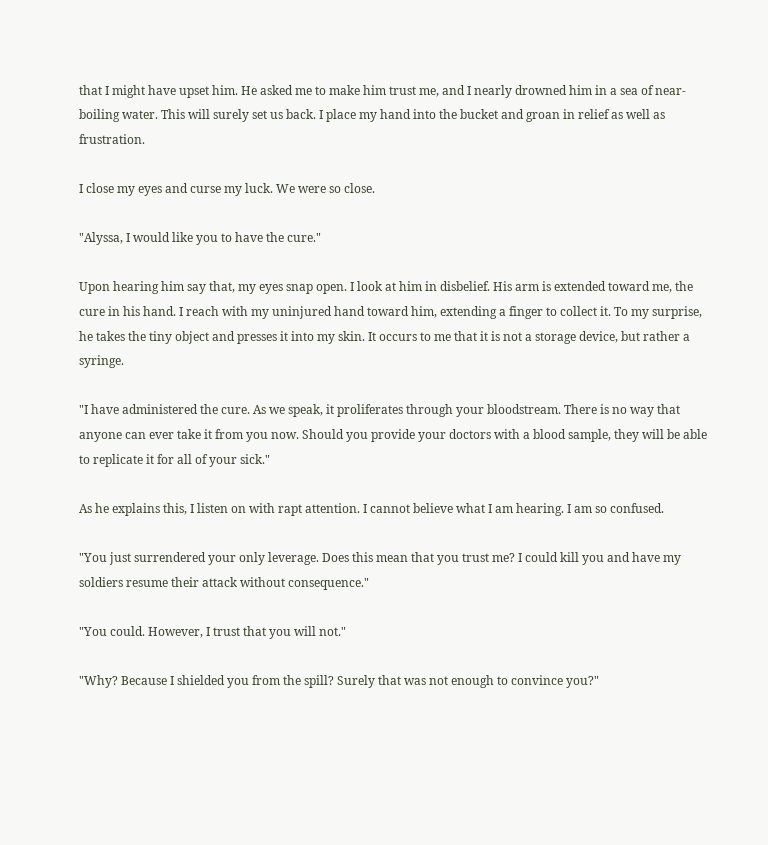that I might have upset him. He asked me to make him trust me, and I nearly drowned him in a sea of near-boiling water. This will surely set us back. I place my hand into the bucket and groan in relief as well as frustration.

I close my eyes and curse my luck. We were so close.

"Alyssa, I would like you to have the cure."

Upon hearing him say that, my eyes snap open. I look at him in disbelief. His arm is extended toward me, the cure in his hand. I reach with my uninjured hand toward him, extending a finger to collect it. To my surprise, he takes the tiny object and presses it into my skin. It occurs to me that it is not a storage device, but rather a syringe.

"I have administered the cure. As we speak, it proliferates through your bloodstream. There is no way that anyone can ever take it from you now. Should you provide your doctors with a blood sample, they will be able to replicate it for all of your sick."

As he explains this, I listen on with rapt attention. I cannot believe what I am hearing. I am so confused.

"You just surrendered your only leverage. Does this mean that you trust me? I could kill you and have my soldiers resume their attack without consequence."

"You could. However, I trust that you will not."

"Why? Because I shielded you from the spill? Surely that was not enough to convince you?"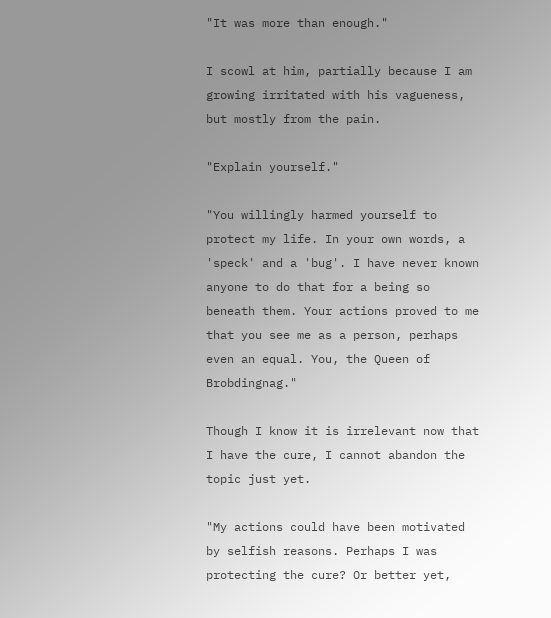"It was more than enough."

I scowl at him, partially because I am growing irritated with his vagueness, but mostly from the pain.

"Explain yourself."

"You willingly harmed yourself to protect my life. In your own words, a 'speck' and a 'bug'. I have never known anyone to do that for a being so beneath them. Your actions proved to me that you see me as a person, perhaps even an equal. You, the Queen of Brobdingnag."

Though I know it is irrelevant now that I have the cure, I cannot abandon the topic just yet.

"My actions could have been motivated by selfish reasons. Perhaps I was protecting the cure? Or better yet,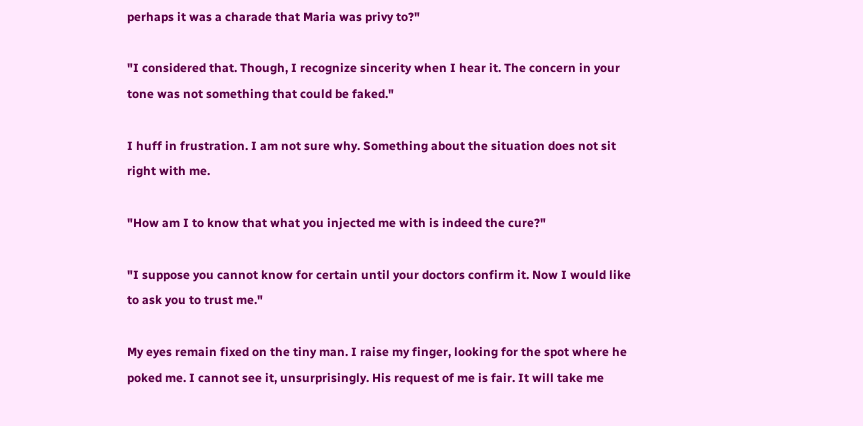perhaps it was a charade that Maria was privy to?"

"I considered that. Though, I recognize sincerity when I hear it. The concern in your tone was not something that could be faked."

I huff in frustration. I am not sure why. Something about the situation does not sit right with me.

"How am I to know that what you injected me with is indeed the cure?"

"I suppose you cannot know for certain until your doctors confirm it. Now I would like to ask you to trust me."

My eyes remain fixed on the tiny man. I raise my finger, looking for the spot where he poked me. I cannot see it, unsurprisingly. His request of me is fair. It will take me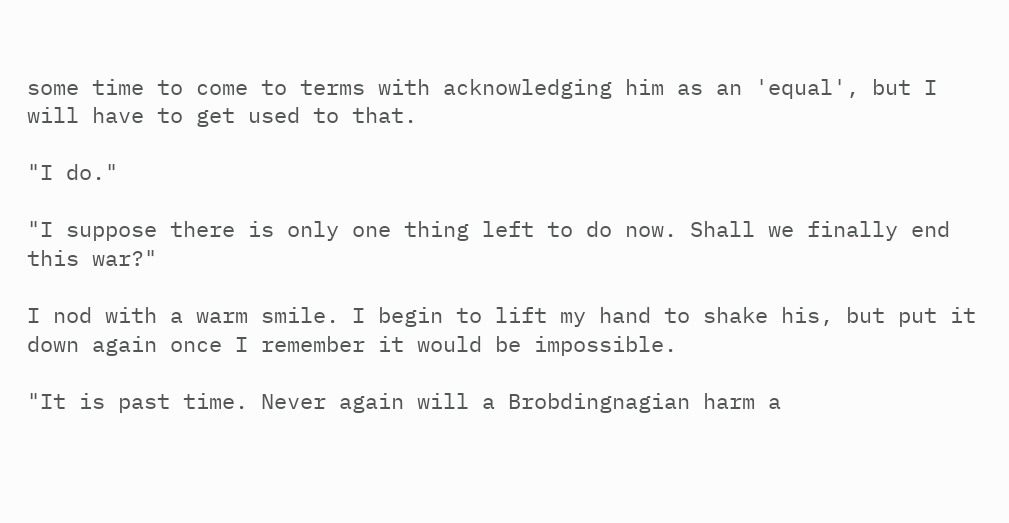some time to come to terms with acknowledging him as an 'equal', but I will have to get used to that.

"I do."

"I suppose there is only one thing left to do now. Shall we finally end this war?"

I nod with a warm smile. I begin to lift my hand to shake his, but put it down again once I remember it would be impossible.

"It is past time. Never again will a Brobdingnagian harm a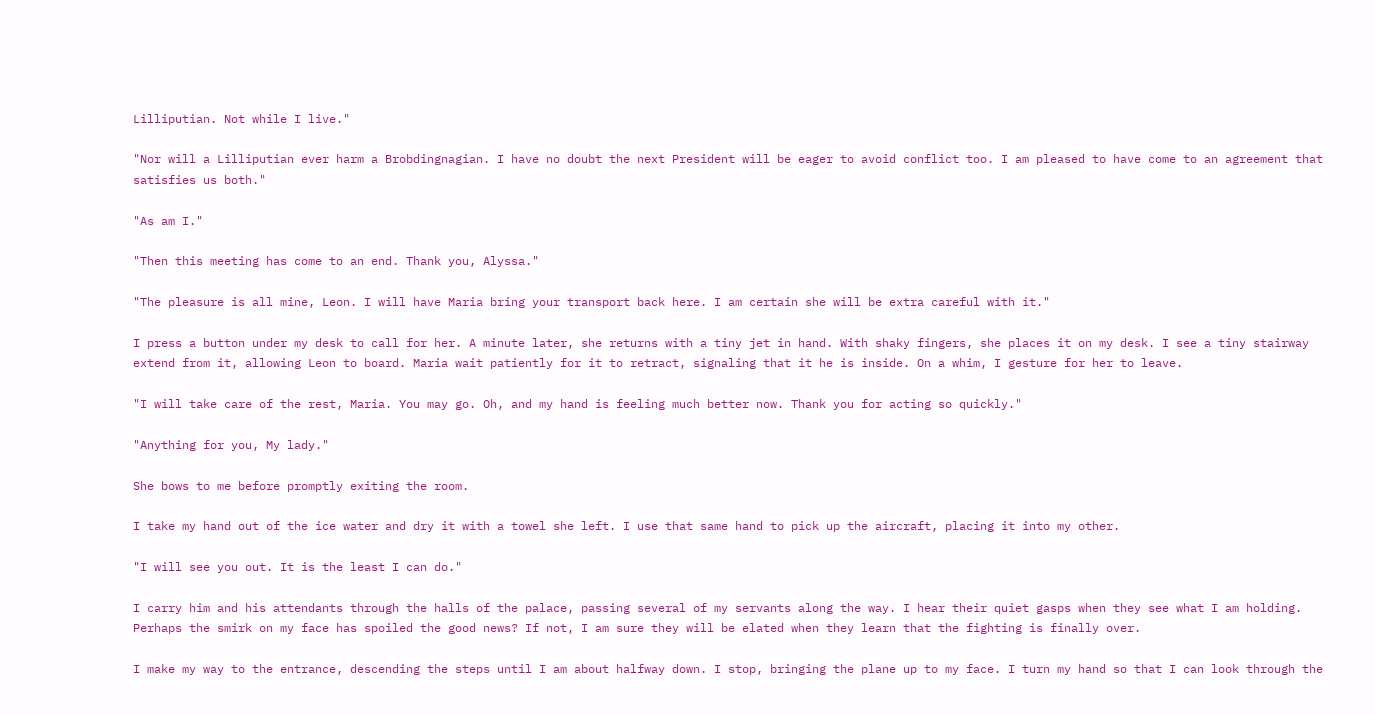Lilliputian. Not while I live."

"Nor will a Lilliputian ever harm a Brobdingnagian. I have no doubt the next President will be eager to avoid conflict too. I am pleased to have come to an agreement that satisfies us both."

"As am I."

"Then this meeting has come to an end. Thank you, Alyssa."

"The pleasure is all mine, Leon. I will have Maria bring your transport back here. I am certain she will be extra careful with it."

I press a button under my desk to call for her. A minute later, she returns with a tiny jet in hand. With shaky fingers, she places it on my desk. I see a tiny stairway extend from it, allowing Leon to board. Maria wait patiently for it to retract, signaling that it he is inside. On a whim, I gesture for her to leave.

"I will take care of the rest, Maria. You may go. Oh, and my hand is feeling much better now. Thank you for acting so quickly."

"Anything for you, My lady."

She bows to me before promptly exiting the room.

I take my hand out of the ice water and dry it with a towel she left. I use that same hand to pick up the aircraft, placing it into my other.

"I will see you out. It is the least I can do."

I carry him and his attendants through the halls of the palace, passing several of my servants along the way. I hear their quiet gasps when they see what I am holding. Perhaps the smirk on my face has spoiled the good news? If not, I am sure they will be elated when they learn that the fighting is finally over.

I make my way to the entrance, descending the steps until I am about halfway down. I stop, bringing the plane up to my face. I turn my hand so that I can look through the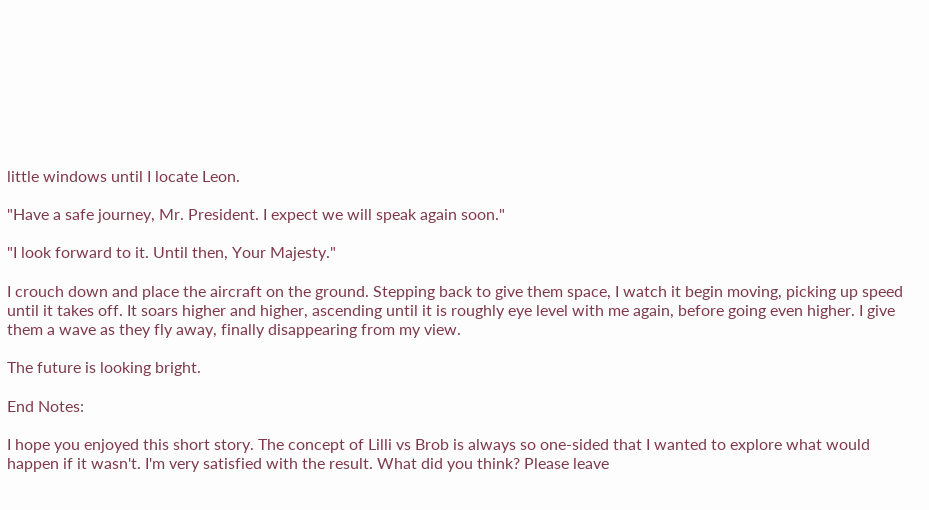little windows until I locate Leon.

"Have a safe journey, Mr. President. I expect we will speak again soon."

"I look forward to it. Until then, Your Majesty."

I crouch down and place the aircraft on the ground. Stepping back to give them space, I watch it begin moving, picking up speed until it takes off. It soars higher and higher, ascending until it is roughly eye level with me again, before going even higher. I give them a wave as they fly away, finally disappearing from my view.

The future is looking bright.

End Notes:

I hope you enjoyed this short story. The concept of Lilli vs Brob is always so one-sided that I wanted to explore what would happen if it wasn't. I'm very satisfied with the result. What did you think? Please leave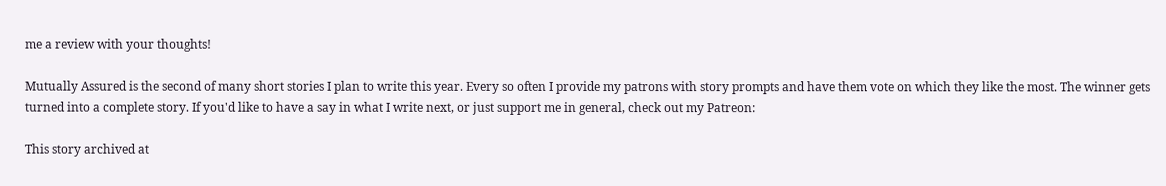me a review with your thoughts!

Mutually Assured is the second of many short stories I plan to write this year. Every so often I provide my patrons with story prompts and have them vote on which they like the most. The winner gets turned into a complete story. If you'd like to have a say in what I write next, or just support me in general, check out my Patreon:

This story archived at